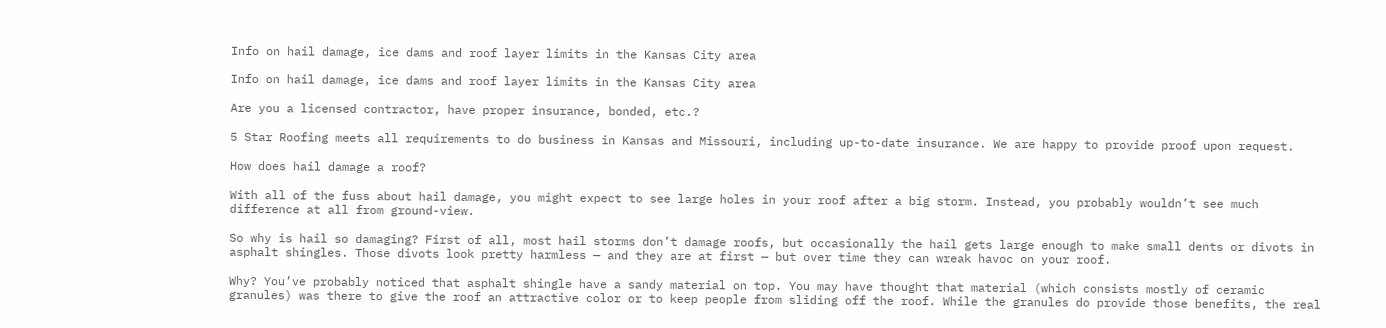Info on hail damage, ice dams and roof layer limits in the Kansas City area

Info on hail damage, ice dams and roof layer limits in the Kansas City area

Are you a licensed contractor, have proper insurance, bonded, etc.?

5 Star Roofing meets all requirements to do business in Kansas and Missouri, including up-to-date insurance. We are happy to provide proof upon request.

How does hail damage a roof?

With all of the fuss about hail damage, you might expect to see large holes in your roof after a big storm. Instead, you probably wouldn’t see much difference at all from ground-view.

So why is hail so damaging? First of all, most hail storms don’t damage roofs, but occasionally the hail gets large enough to make small dents or divots in asphalt shingles. Those divots look pretty harmless — and they are at first — but over time they can wreak havoc on your roof.

Why? You’ve probably noticed that asphalt shingle have a sandy material on top. You may have thought that material (which consists mostly of ceramic granules) was there to give the roof an attractive color or to keep people from sliding off the roof. While the granules do provide those benefits, the real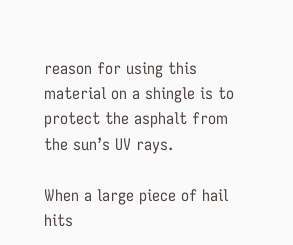reason for using this material on a shingle is to protect the asphalt from the sun’s UV rays.

When a large piece of hail hits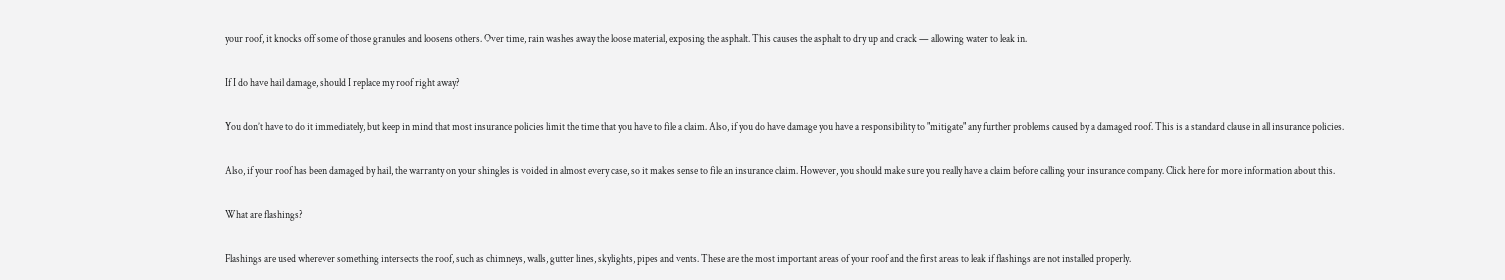your roof, it knocks off some of those granules and loosens others. Over time, rain washes away the loose material, exposing the asphalt. This causes the asphalt to dry up and crack — allowing water to leak in.

If I do have hail damage, should I replace my roof right away?

You don’t have to do it immediately, but keep in mind that most insurance policies limit the time that you have to file a claim. Also, if you do have damage you have a responsibility to "mitigate" any further problems caused by a damaged roof. This is a standard clause in all insurance policies.

Also, if your roof has been damaged by hail, the warranty on your shingles is voided in almost every case, so it makes sense to file an insurance claim. However, you should make sure you really have a claim before calling your insurance company. Click here for more information about this.

What are flashings?

Flashings are used wherever something intersects the roof, such as chimneys, walls, gutter lines, skylights, pipes and vents. These are the most important areas of your roof and the first areas to leak if flashings are not installed properly.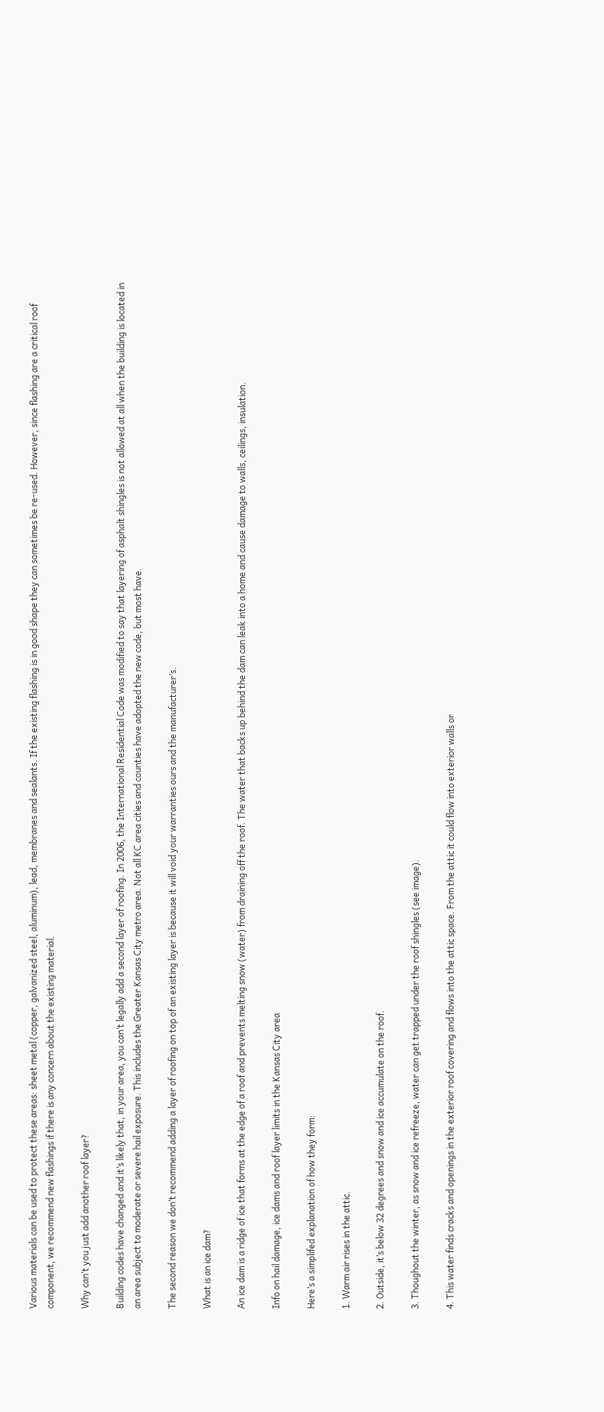Various materials can be used to protect these areas: sheet metal (copper, galvanized steel, aluminum), lead, membranes and sealants. If the existing flashing is in good shape they can sometimes be re-used. However, since flashing are a critical roof component, we recommend new flashings if there is any concern about the existing material.

Why can’t you just add another roof layer?

Building codes have changed and it’s likely that, in your area, you can’t legally add a second layer of roofing. In 2006, the International Residential Code was modified to say that layering of asphalt shingles is not allowed at all when the building is located in an area subject to moderate or severe hail exposure. This includes the Greater Kansas City metro area. Not all KC area cities and counties have adopted the new code, but most have.

The second reason we don’t recommend adding a layer of roofing on top of an existing layer is because it will void your warranties ours and the manufacturer’s.

What is an ice dam?

An ice dam is a ridge of ice that forms at the edge of a roof and prevents melting snow (water) from draining off the roof. The water that backs up behind the dam can leak into a home and cause damage to walls, ceilings, insulation.

Info on hail damage, ice dams and roof layer limits in the Kansas City area

Here’s a simplifed explanation of how they form:

1. Warm air rises in the attic.

2. Outside, it’s below 32 degrees and snow and ice accumulate on the roof.

3. Thoughout the winter, as snow and ice refreeze, water can get trapped under the roof shingles (see image).

4. This water finds cracks and openings in the exterior roof covering and flows into the attic space. From the attic it could flow into exterior walls or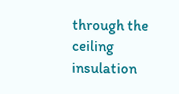through the ceiling insulation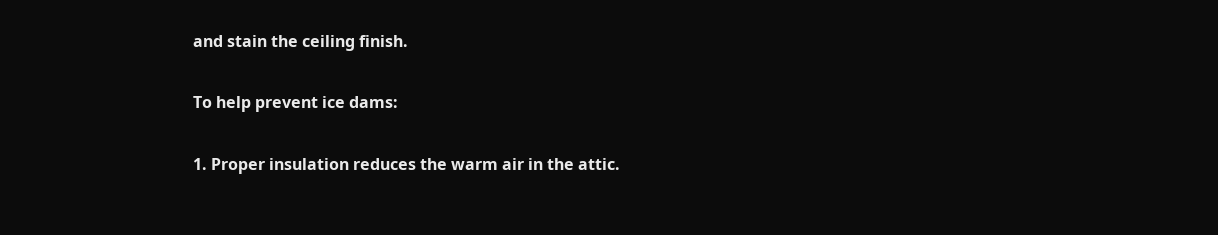and stain the ceiling finish.

To help prevent ice dams:

1. Proper insulation reduces the warm air in the attic.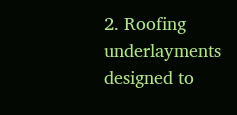2. Roofing underlayments designed to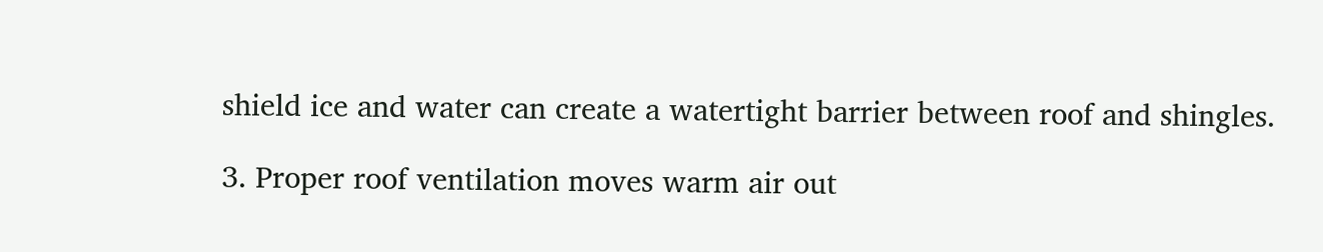shield ice and water can create a watertight barrier between roof and shingles.

3. Proper roof ventilation moves warm air out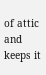of attic and keeps it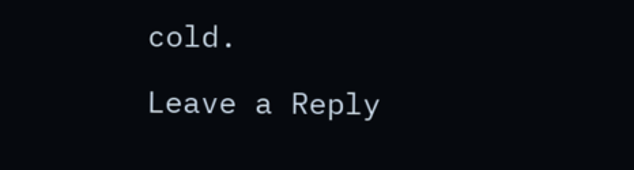cold.

Leave a Reply